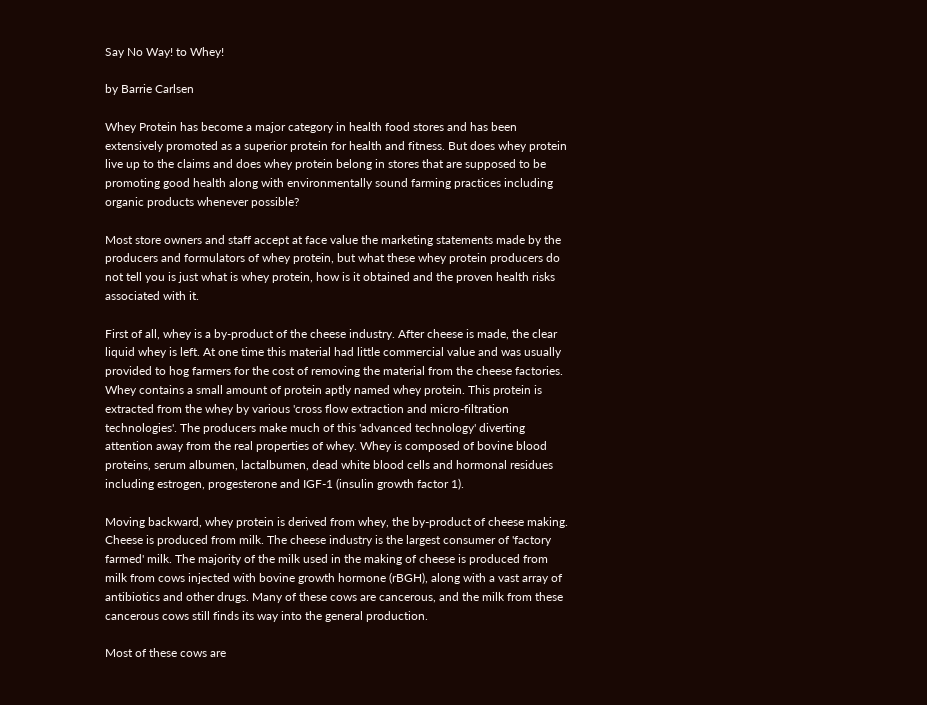Say No Way! to Whey!

by Barrie Carlsen

Whey Protein has become a major category in health food stores and has been extensively promoted as a superior protein for health and fitness. But does whey protein live up to the claims and does whey protein belong in stores that are supposed to be promoting good health along with environmentally sound farming practices including organic products whenever possible?

Most store owners and staff accept at face value the marketing statements made by the producers and formulators of whey protein, but what these whey protein producers do not tell you is just what is whey protein, how is it obtained and the proven health risks associated with it.

First of all, whey is a by-product of the cheese industry. After cheese is made, the clear liquid whey is left. At one time this material had little commercial value and was usually provided to hog farmers for the cost of removing the material from the cheese factories. Whey contains a small amount of protein aptly named whey protein. This protein is extracted from the whey by various 'cross flow extraction and micro-filtration technologies'. The producers make much of this 'advanced technology' diverting attention away from the real properties of whey. Whey is composed of bovine blood proteins, serum albumen, lactalbumen, dead white blood cells and hormonal residues including estrogen, progesterone and IGF-1 (insulin growth factor 1).

Moving backward, whey protein is derived from whey, the by-product of cheese making. Cheese is produced from milk. The cheese industry is the largest consumer of 'factory farmed' milk. The majority of the milk used in the making of cheese is produced from milk from cows injected with bovine growth hormone (rBGH), along with a vast array of antibiotics and other drugs. Many of these cows are cancerous, and the milk from these cancerous cows still finds its way into the general production.

Most of these cows are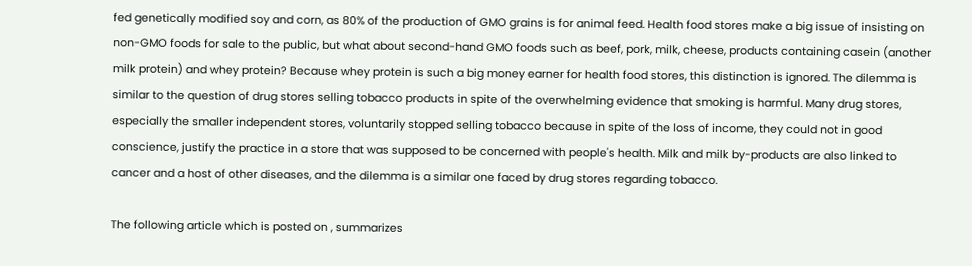fed genetically modified soy and corn, as 80% of the production of GMO grains is for animal feed. Health food stores make a big issue of insisting on non-GMO foods for sale to the public, but what about second-hand GMO foods such as beef, pork, milk, cheese, products containing casein (another milk protein) and whey protein? Because whey protein is such a big money earner for health food stores, this distinction is ignored. The dilemma is similar to the question of drug stores selling tobacco products in spite of the overwhelming evidence that smoking is harmful. Many drug stores, especially the smaller independent stores, voluntarily stopped selling tobacco because in spite of the loss of income, they could not in good conscience, justify the practice in a store that was supposed to be concerned with people's health. Milk and milk by-products are also linked to cancer and a host of other diseases, and the dilemma is a similar one faced by drug stores regarding tobacco.

The following article which is posted on , summarizes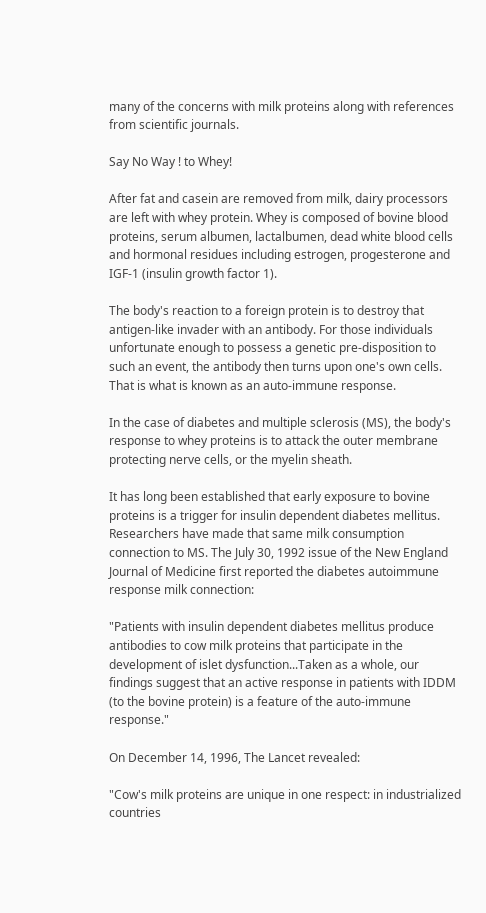many of the concerns with milk proteins along with references from scientific journals.

Say No Way ! to Whey!

After fat and casein are removed from milk, dairy processors are left with whey protein. Whey is composed of bovine blood proteins, serum albumen, lactalbumen, dead white blood cells and hormonal residues including estrogen, progesterone and IGF-1 (insulin growth factor 1).

The body's reaction to a foreign protein is to destroy that antigen-like invader with an antibody. For those individuals unfortunate enough to possess a genetic pre-disposition to such an event, the antibody then turns upon one's own cells. That is what is known as an auto-immune response.

In the case of diabetes and multiple sclerosis (MS), the body's response to whey proteins is to attack the outer membrane protecting nerve cells, or the myelin sheath.

It has long been established that early exposure to bovine proteins is a trigger for insulin dependent diabetes mellitus. Researchers have made that same milk consumption connection to MS. The July 30, 1992 issue of the New England Journal of Medicine first reported the diabetes autoimmune response milk connection:

"Patients with insulin dependent diabetes mellitus produce antibodies to cow milk proteins that participate in the development of islet dysfunction...Taken as a whole, our findings suggest that an active response in patients with IDDM (to the bovine protein) is a feature of the auto-immune response."

On December 14, 1996, The Lancet revealed:

"Cow's milk proteins are unique in one respect: in industrialized countries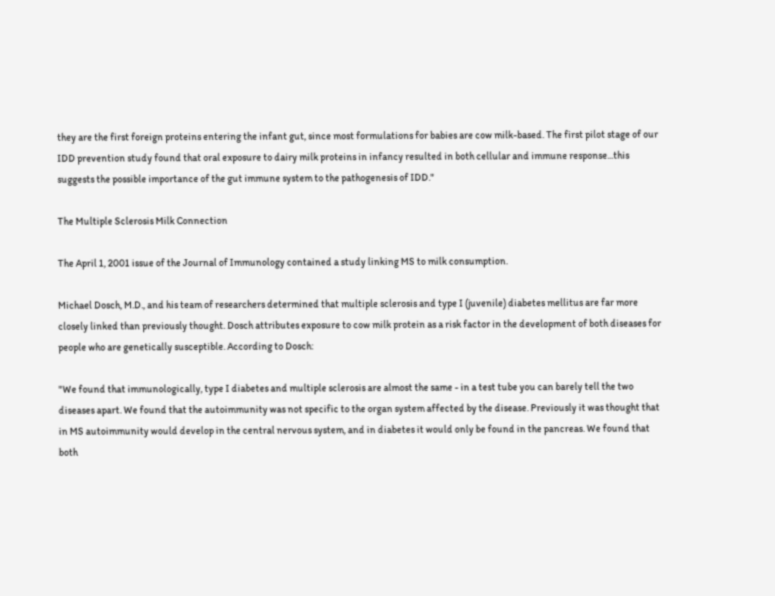they are the first foreign proteins entering the infant gut, since most formulations for babies are cow milk-based. The first pilot stage of our IDD prevention study found that oral exposure to dairy milk proteins in infancy resulted in both cellular and immune response...this suggests the possible importance of the gut immune system to the pathogenesis of IDD."

The Multiple Sclerosis Milk Connection

The April 1, 2001 issue of the Journal of Immunology contained a study linking MS to milk consumption.

Michael Dosch, M.D., and his team of researchers determined that multiple sclerosis and type I (juvenile) diabetes mellitus are far more closely linked than previously thought. Dosch attributes exposure to cow milk protein as a risk factor in the development of both diseases for people who are genetically susceptible. According to Dosch:

"We found that immunologically, type I diabetes and multiple sclerosis are almost the same - in a test tube you can barely tell the two diseases apart. We found that the autoimmunity was not specific to the organ system affected by the disease. Previously it was thought that in MS autoimmunity would develop in the central nervous system, and in diabetes it would only be found in the pancreas. We found that both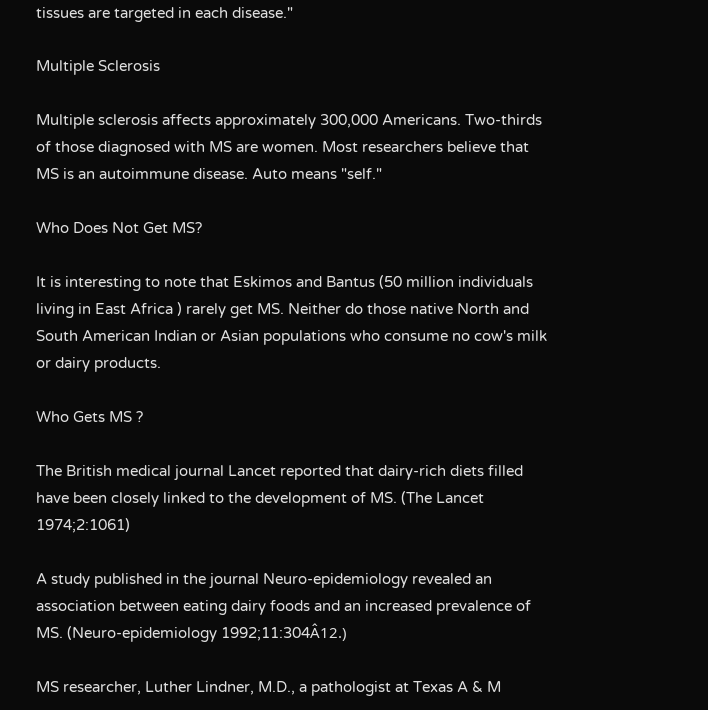tissues are targeted in each disease."

Multiple Sclerosis

Multiple sclerosis affects approximately 300,000 Americans. Two-thirds of those diagnosed with MS are women. Most researchers believe that MS is an autoimmune disease. Auto means "self."

Who Does Not Get MS?

It is interesting to note that Eskimos and Bantus (50 million individuals living in East Africa ) rarely get MS. Neither do those native North and South American Indian or Asian populations who consume no cow's milk or dairy products.

Who Gets MS ?

The British medical journal Lancet reported that dairy-rich diets filled have been closely linked to the development of MS. (The Lancet 1974;2:1061)

A study published in the journal Neuro-epidemiology revealed an association between eating dairy foods and an increased prevalence of MS. (Neuro-epidemiology 1992;11:304Â12.)

MS researcher, Luther Lindner, M.D., a pathologist at Texas A & M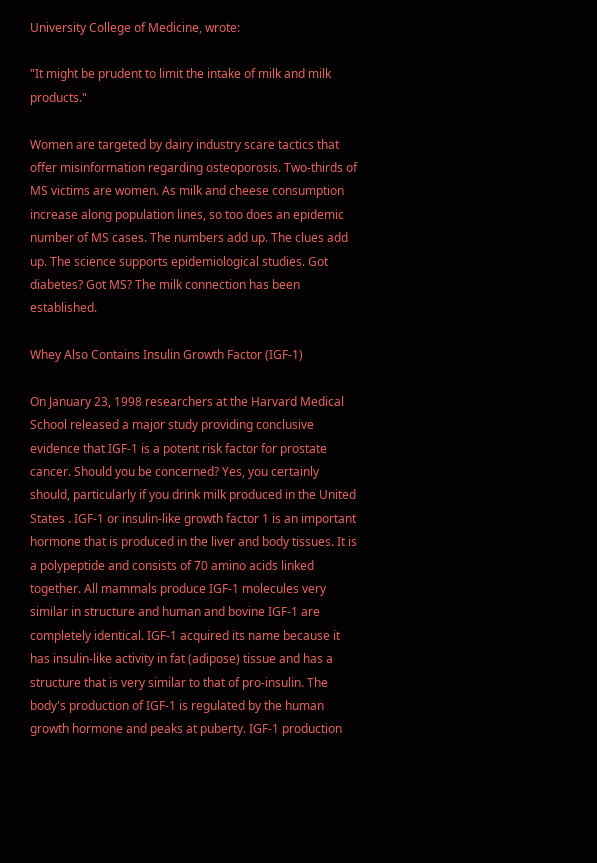University College of Medicine, wrote:

"It might be prudent to limit the intake of milk and milk products."

Women are targeted by dairy industry scare tactics that offer misinformation regarding osteoporosis. Two-thirds of MS victims are women. As milk and cheese consumption increase along population lines, so too does an epidemic number of MS cases. The numbers add up. The clues add up. The science supports epidemiological studies. Got diabetes? Got MS? The milk connection has been established.

Whey Also Contains Insulin Growth Factor (IGF-1)

On January 23, 1998 researchers at the Harvard Medical School released a major study providing conclusive evidence that IGF-1 is a potent risk factor for prostate cancer. Should you be concerned? Yes, you certainly should, particularly if you drink milk produced in the United States . IGF-1 or insulin-like growth factor 1 is an important hormone that is produced in the liver and body tissues. It is a polypeptide and consists of 70 amino acids linked together. All mammals produce IGF-1 molecules very similar in structure and human and bovine IGF-1 are completely identical. IGF-1 acquired its name because it has insulin-like activity in fat (adipose) tissue and has a structure that is very similar to that of pro-insulin. The body's production of IGF-1 is regulated by the human growth hormone and peaks at puberty. IGF-1 production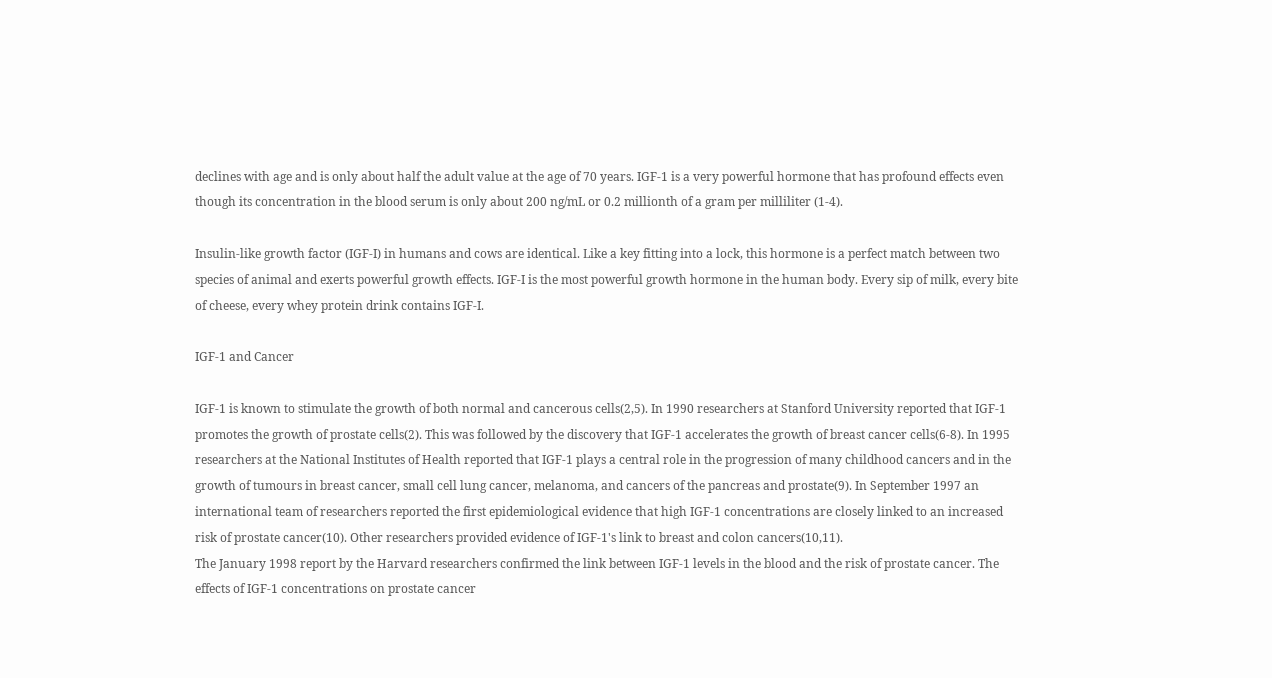declines with age and is only about half the adult value at the age of 70 years. IGF-1 is a very powerful hormone that has profound effects even though its concentration in the blood serum is only about 200 ng/mL or 0.2 millionth of a gram per milliliter (1-4).

Insulin-like growth factor (IGF-I) in humans and cows are identical. Like a key fitting into a lock, this hormone is a perfect match between two species of animal and exerts powerful growth effects. IGF-I is the most powerful growth hormone in the human body. Every sip of milk, every bite of cheese, every whey protein drink contains IGF-I.

IGF-1 and Cancer

IGF-1 is known to stimulate the growth of both normal and cancerous cells(2,5). In 1990 researchers at Stanford University reported that IGF-1 promotes the growth of prostate cells(2). This was followed by the discovery that IGF-1 accelerates the growth of breast cancer cells(6-8). In 1995 researchers at the National Institutes of Health reported that IGF-1 plays a central role in the progression of many childhood cancers and in the growth of tumours in breast cancer, small cell lung cancer, melanoma, and cancers of the pancreas and prostate(9). In September 1997 an international team of researchers reported the first epidemiological evidence that high IGF-1 concentrations are closely linked to an increased risk of prostate cancer(10). Other researchers provided evidence of IGF-1's link to breast and colon cancers(10,11).
The January 1998 report by the Harvard researchers confirmed the link between IGF-1 levels in the blood and the risk of prostate cancer. The effects of IGF-1 concentrations on prostate cancer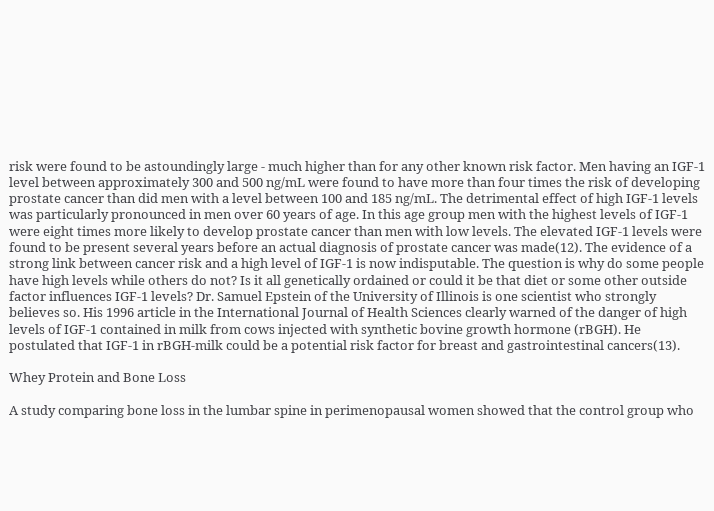risk were found to be astoundingly large - much higher than for any other known risk factor. Men having an IGF-1 level between approximately 300 and 500 ng/mL were found to have more than four times the risk of developing prostate cancer than did men with a level between 100 and 185 ng/mL. The detrimental effect of high IGF-1 levels was particularly pronounced in men over 60 years of age. In this age group men with the highest levels of IGF-1 were eight times more likely to develop prostate cancer than men with low levels. The elevated IGF-1 levels were found to be present several years before an actual diagnosis of prostate cancer was made(12). The evidence of a strong link between cancer risk and a high level of IGF-1 is now indisputable. The question is why do some people have high levels while others do not? Is it all genetically ordained or could it be that diet or some other outside factor influences IGF-1 levels? Dr. Samuel Epstein of the University of Illinois is one scientist who strongly believes so. His 1996 article in the International Journal of Health Sciences clearly warned of the danger of high levels of IGF-1 contained in milk from cows injected with synthetic bovine growth hormone (rBGH). He postulated that IGF-1 in rBGH-milk could be a potential risk factor for breast and gastrointestinal cancers(13).

Whey Protein and Bone Loss

A study comparing bone loss in the lumbar spine in perimenopausal women showed that the control group who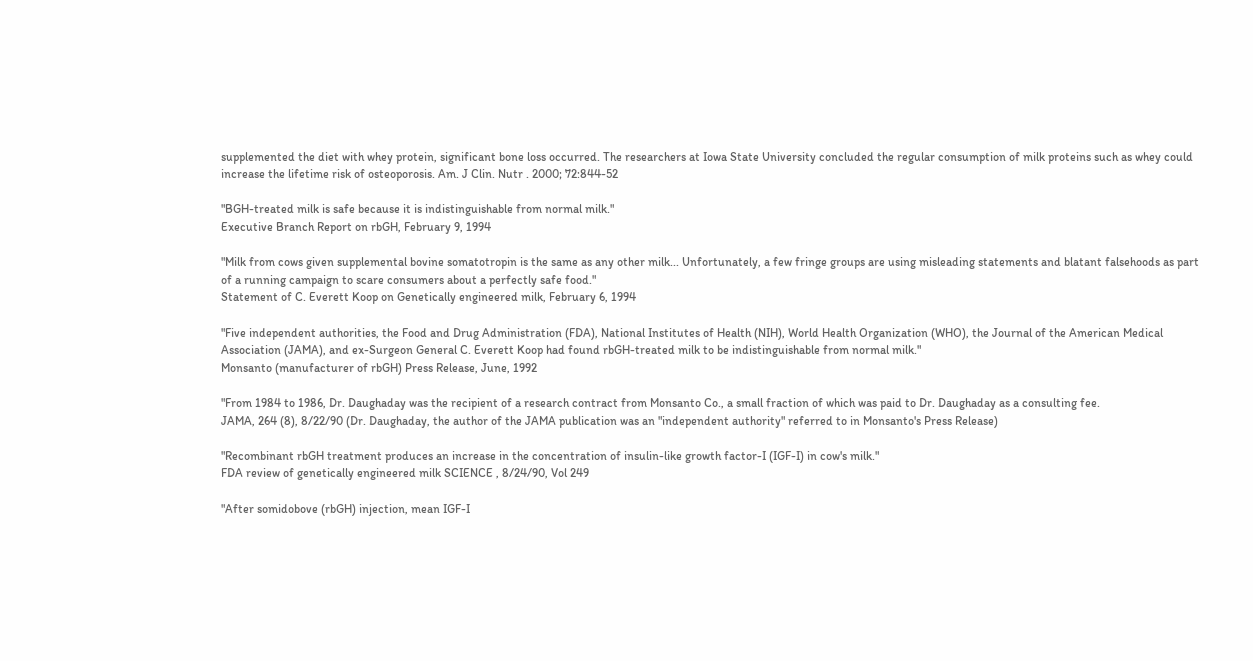supplemented the diet with whey protein, significant bone loss occurred. The researchers at Iowa State University concluded the regular consumption of milk proteins such as whey could increase the lifetime risk of osteoporosis. Am. J Clin. Nutr . 2000; 72:844-52

"BGH-treated milk is safe because it is indistinguishable from normal milk."
Executive Branch Report on rbGH, February 9, 1994

"Milk from cows given supplemental bovine somatotropin is the same as any other milk... Unfortunately, a few fringe groups are using misleading statements and blatant falsehoods as part of a running campaign to scare consumers about a perfectly safe food."
Statement of C. Everett Koop on Genetically engineered milk, February 6, 1994

"Five independent authorities, the Food and Drug Administration (FDA), National Institutes of Health (NIH), World Health Organization (WHO), the Journal of the American Medical Association (JAMA), and ex-Surgeon General C. Everett Koop had found rbGH-treated milk to be indistinguishable from normal milk."
Monsanto (manufacturer of rbGH) Press Release, June, 1992

"From 1984 to 1986, Dr. Daughaday was the recipient of a research contract from Monsanto Co., a small fraction of which was paid to Dr. Daughaday as a consulting fee.
JAMA, 264 (8), 8/22/90 (Dr. Daughaday, the author of the JAMA publication was an "independent authority" referred to in Monsanto's Press Release)

"Recombinant rbGH treatment produces an increase in the concentration of insulin-like growth factor-I (IGF-I) in cow's milk."
FDA review of genetically engineered milk SCIENCE , 8/24/90, Vol 249

"After somidobove (rbGH) injection, mean IGF-I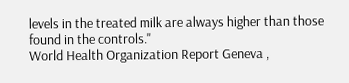levels in the treated milk are always higher than those found in the controls."
World Health Organization Report Geneva ,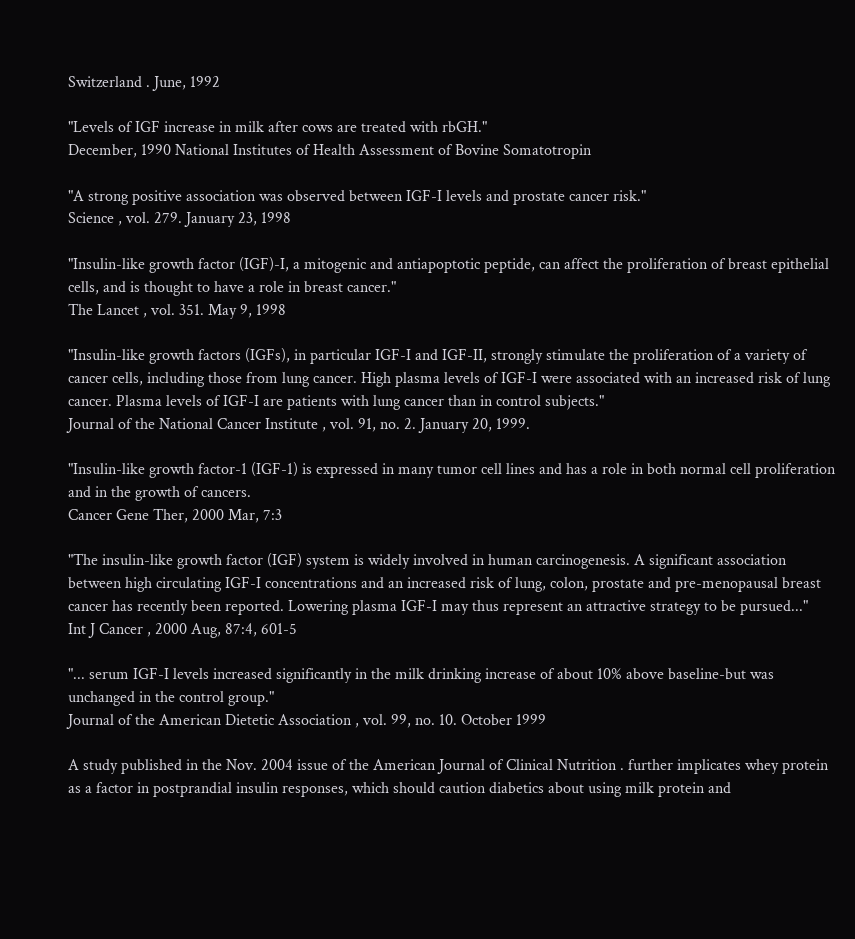Switzerland . June, 1992

"Levels of IGF increase in milk after cows are treated with rbGH."
December, 1990 National Institutes of Health Assessment of Bovine Somatotropin

"A strong positive association was observed between IGF-I levels and prostate cancer risk."
Science , vol. 279. January 23, 1998

"Insulin-like growth factor (IGF)-I, a mitogenic and antiapoptotic peptide, can affect the proliferation of breast epithelial cells, and is thought to have a role in breast cancer."
The Lancet , vol. 351. May 9, 1998

"Insulin-like growth factors (IGFs), in particular IGF-I and IGF-II, strongly stimulate the proliferation of a variety of cancer cells, including those from lung cancer. High plasma levels of IGF-I were associated with an increased risk of lung cancer. Plasma levels of IGF-I are patients with lung cancer than in control subjects."
Journal of the National Cancer Institute , vol. 91, no. 2. January 20, 1999.

"Insulin-like growth factor-1 (IGF-1) is expressed in many tumor cell lines and has a role in both normal cell proliferation and in the growth of cancers.
Cancer Gene Ther, 2000 Mar, 7:3

"The insulin-like growth factor (IGF) system is widely involved in human carcinogenesis. A significant association between high circulating IGF-I concentrations and an increased risk of lung, colon, prostate and pre-menopausal breast cancer has recently been reported. Lowering plasma IGF-I may thus represent an attractive strategy to be pursued..."
Int J Cancer , 2000 Aug, 87:4, 601-5

"... serum IGF-I levels increased significantly in the milk drinking increase of about 10% above baseline-but was unchanged in the control group."
Journal of the American Dietetic Association , vol. 99, no. 10. October 1999

A study published in the Nov. 2004 issue of the American Journal of Clinical Nutrition . further implicates whey protein as a factor in postprandial insulin responses, which should caution diabetics about using milk protein and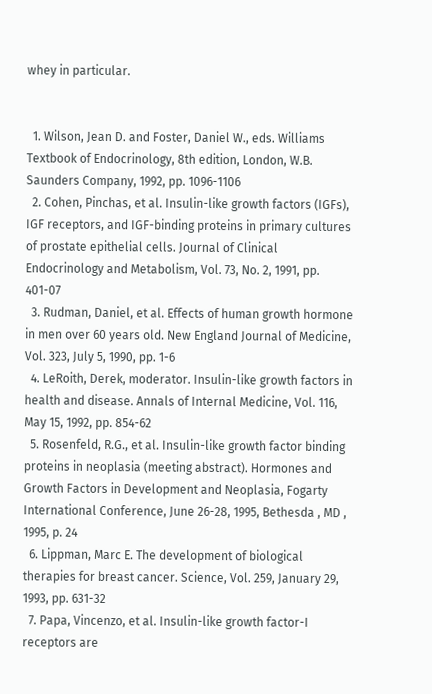whey in particular.


  1. Wilson, Jean D. and Foster, Daniel W., eds. Williams Textbook of Endocrinology, 8th edition, London, W.B. Saunders Company, 1992, pp. 1096-1106
  2. Cohen, Pinchas, et al. Insulin-like growth factors (IGFs), IGF receptors, and IGF-binding proteins in primary cultures of prostate epithelial cells. Journal of Clinical Endocrinology and Metabolism, Vol. 73, No. 2, 1991, pp. 401-07
  3. Rudman, Daniel, et al. Effects of human growth hormone in men over 60 years old. New England Journal of Medicine, Vol. 323, July 5, 1990, pp. 1-6
  4. LeRoith, Derek, moderator. Insulin-like growth factors in health and disease. Annals of Internal Medicine, Vol. 116, May 15, 1992, pp. 854-62
  5. Rosenfeld, R.G., et al. Insulin-like growth factor binding proteins in neoplasia (meeting abstract). Hormones and Growth Factors in Development and Neoplasia, Fogarty International Conference, June 26-28, 1995, Bethesda , MD , 1995, p. 24
  6. Lippman, Marc E. The development of biological therapies for breast cancer. Science, Vol. 259, January 29, 1993, pp. 631-32
  7. Papa, Vincenzo, et al. Insulin-like growth factor-I receptors are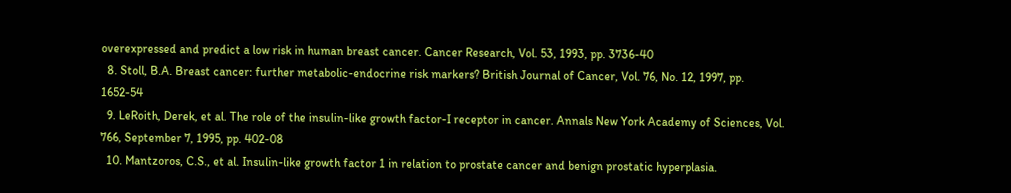overexpressed and predict a low risk in human breast cancer. Cancer Research, Vol. 53, 1993, pp. 3736-40
  8. Stoll, B.A. Breast cancer: further metabolic-endocrine risk markers? British Journal of Cancer, Vol. 76, No. 12, 1997, pp. 1652-54
  9. LeRoith, Derek, et al. The role of the insulin-like growth factor-I receptor in cancer. Annals New York Academy of Sciences, Vol. 766, September 7, 1995, pp. 402-08
  10. Mantzoros, C.S., et al. Insulin-like growth factor 1 in relation to prostate cancer and benign prostatic hyperplasia.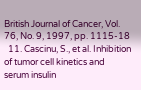British Journal of Cancer, Vol. 76, No. 9, 1997, pp. 1115-18
  11. Cascinu, S., et al. Inhibition of tumor cell kinetics and serum insulin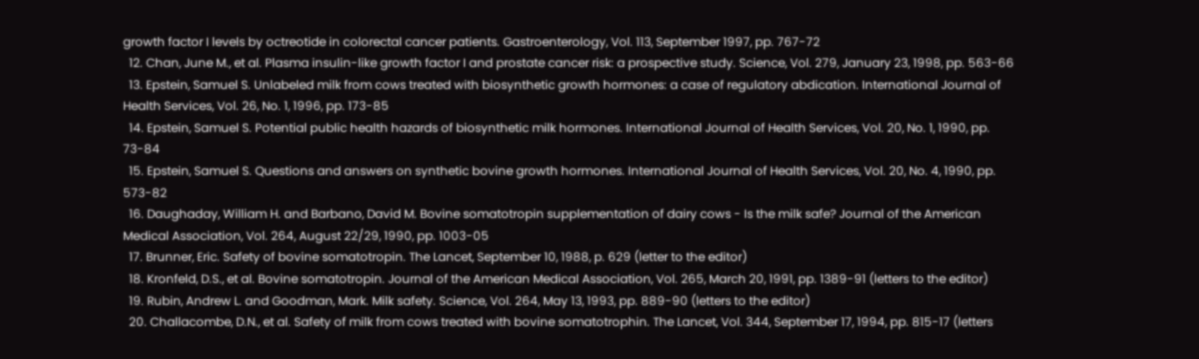growth factor I levels by octreotide in colorectal cancer patients. Gastroenterology, Vol. 113, September 1997, pp. 767-72
  12. Chan, June M., et al. Plasma insulin-like growth factor I and prostate cancer risk: a prospective study. Science, Vol. 279, January 23, 1998, pp. 563-66
  13. Epstein, Samuel S. Unlabeled milk from cows treated with biosynthetic growth hormones: a case of regulatory abdication. International Journal of Health Services, Vol. 26, No. 1, 1996, pp. 173-85
  14. Epstein, Samuel S. Potential public health hazards of biosynthetic milk hormones. International Journal of Health Services, Vol. 20, No. 1, 1990, pp. 73-84
  15. Epstein, Samuel S. Questions and answers on synthetic bovine growth hormones. International Journal of Health Services, Vol. 20, No. 4, 1990, pp. 573-82
  16. Daughaday, William H. and Barbano, David M. Bovine somatotropin supplementation of dairy cows - Is the milk safe? Journal of the American Medical Association, Vol. 264, August 22/29, 1990, pp. 1003-05
  17. Brunner, Eric. Safety of bovine somatotropin. The Lancet, September 10, 1988, p. 629 (letter to the editor)
  18. Kronfeld, D.S., et al. Bovine somatotropin. Journal of the American Medical Association, Vol. 265, March 20, 1991, pp. 1389-91 (letters to the editor)
  19. Rubin, Andrew L. and Goodman, Mark. Milk safety. Science, Vol. 264, May 13, 1993, pp. 889-90 (letters to the editor)
  20. Challacombe, D.N., et al. Safety of milk from cows treated with bovine somatotrophin. The Lancet, Vol. 344, September 17, 1994, pp. 815-17 (letters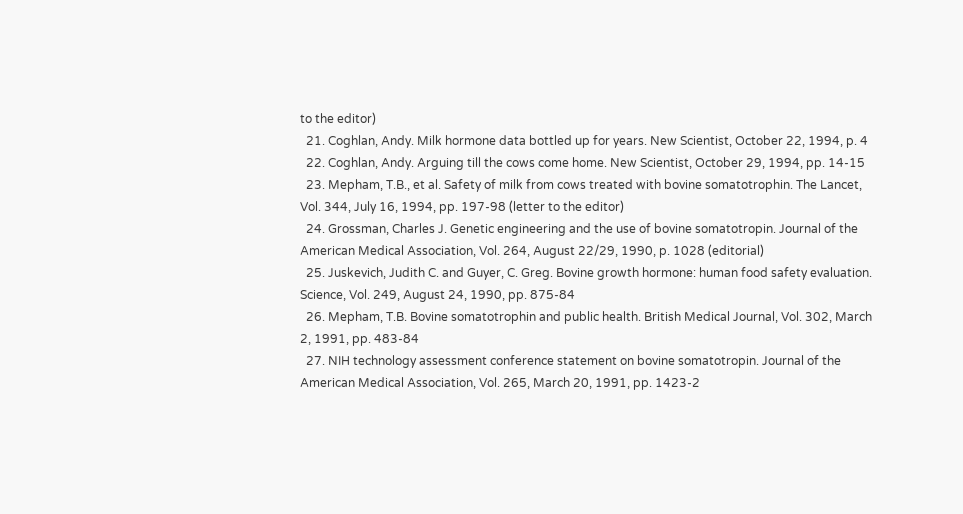to the editor)
  21. Coghlan, Andy. Milk hormone data bottled up for years. New Scientist, October 22, 1994, p. 4
  22. Coghlan, Andy. Arguing till the cows come home. New Scientist, October 29, 1994, pp. 14-15
  23. Mepham, T.B., et al. Safety of milk from cows treated with bovine somatotrophin. The Lancet, Vol. 344, July 16, 1994, pp. 197-98 (letter to the editor)
  24. Grossman, Charles J. Genetic engineering and the use of bovine somatotropin. Journal of the American Medical Association, Vol. 264, August 22/29, 1990, p. 1028 (editorial)
  25. Juskevich, Judith C. and Guyer, C. Greg. Bovine growth hormone: human food safety evaluation. Science, Vol. 249, August 24, 1990, pp. 875-84
  26. Mepham, T.B. Bovine somatotrophin and public health. British Medical Journal, Vol. 302, March 2, 1991, pp. 483-84
  27. NIH technology assessment conference statement on bovine somatotropin. Journal of the American Medical Association, Vol. 265, March 20, 1991, pp. 1423-2